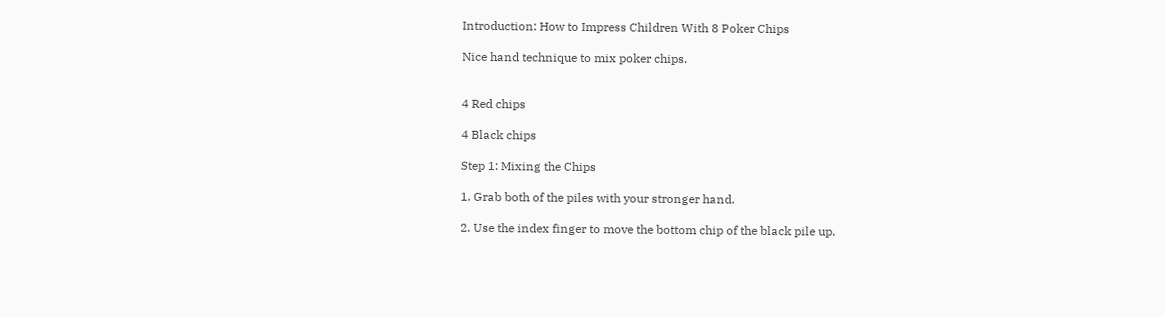Introduction: How to Impress Children With 8 Poker Chips

Nice hand technique to mix poker chips.


4 Red chips

4 Black chips

Step 1: Mixing the Chips

1. Grab both of the piles with your stronger hand.

2. Use the index finger to move the bottom chip of the black pile up.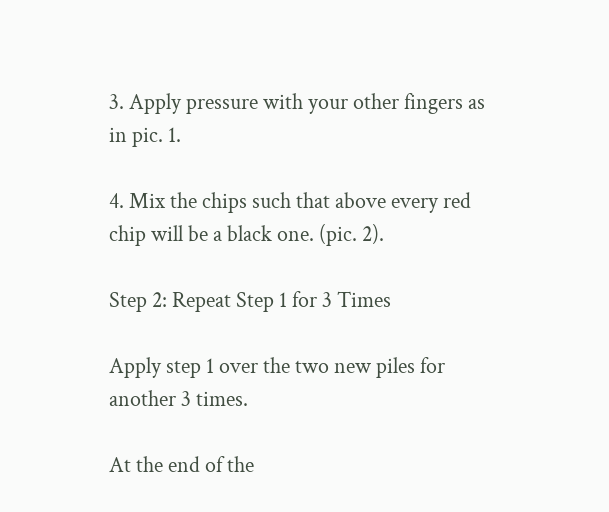3. Apply pressure with your other fingers as in pic. 1.

4. Mix the chips such that above every red chip will be a black one. (pic. 2).

Step 2: Repeat Step 1 for 3 Times

Apply step 1 over the two new piles for another 3 times.

At the end of the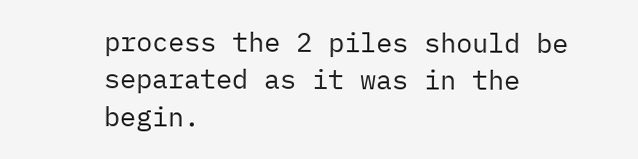process the 2 piles should be separated as it was in the begin.